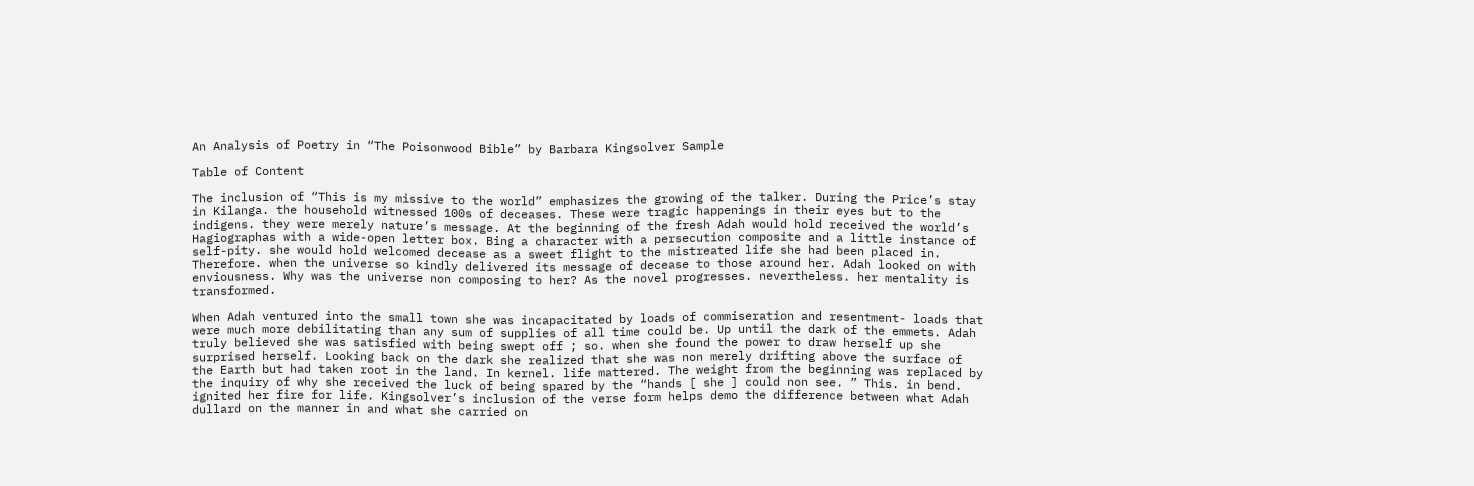An Analysis of Poetry in “The Poisonwood Bible” by Barbara Kingsolver Sample

Table of Content

The inclusion of “This is my missive to the world” emphasizes the growing of the talker. During the Price’s stay in Kilanga. the household witnessed 100s of deceases. These were tragic happenings in their eyes but to the indigens. they were merely nature’s message. At the beginning of the fresh Adah would hold received the world’s Hagiographas with a wide-open letter box. Bing a character with a persecution composite and a little instance of self-pity. she would hold welcomed decease as a sweet flight to the mistreated life she had been placed in. Therefore. when the universe so kindly delivered its message of decease to those around her. Adah looked on with enviousness. Why was the universe non composing to her? As the novel progresses. nevertheless. her mentality is transformed.

When Adah ventured into the small town she was incapacitated by loads of commiseration and resentment- loads that were much more debilitating than any sum of supplies of all time could be. Up until the dark of the emmets. Adah truly believed she was satisfied with being swept off ; so. when she found the power to draw herself up she surprised herself. Looking back on the dark she realized that she was non merely drifting above the surface of the Earth but had taken root in the land. In kernel. life mattered. The weight from the beginning was replaced by the inquiry of why she received the luck of being spared by the “hands [ she ] could non see. ” This. in bend. ignited her fire for life. Kingsolver’s inclusion of the verse form helps demo the difference between what Adah dullard on the manner in and what she carried on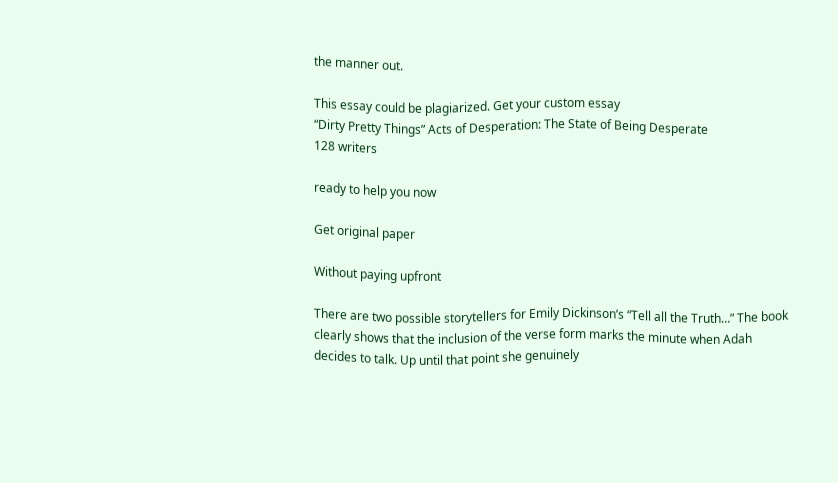the manner out.

This essay could be plagiarized. Get your custom essay
“Dirty Pretty Things” Acts of Desperation: The State of Being Desperate
128 writers

ready to help you now

Get original paper

Without paying upfront

There are two possible storytellers for Emily Dickinson’s “Tell all the Truth…” The book clearly shows that the inclusion of the verse form marks the minute when Adah decides to talk. Up until that point she genuinely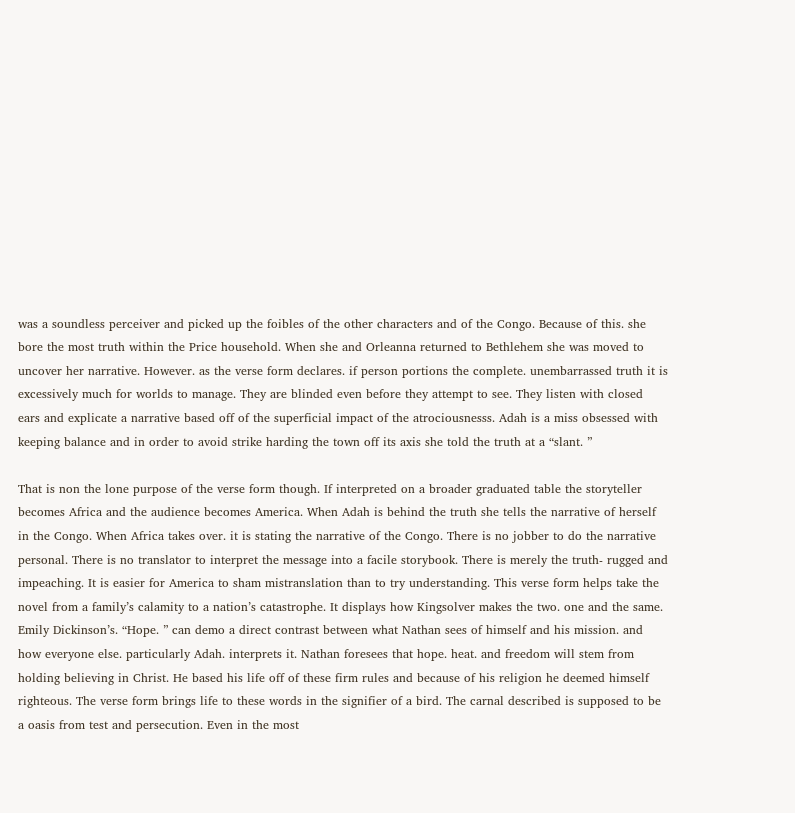was a soundless perceiver and picked up the foibles of the other characters and of the Congo. Because of this. she bore the most truth within the Price household. When she and Orleanna returned to Bethlehem she was moved to uncover her narrative. However. as the verse form declares. if person portions the complete. unembarrassed truth it is excessively much for worlds to manage. They are blinded even before they attempt to see. They listen with closed ears and explicate a narrative based off of the superficial impact of the atrociousnesss. Adah is a miss obsessed with keeping balance and in order to avoid strike harding the town off its axis she told the truth at a “slant. ”

That is non the lone purpose of the verse form though. If interpreted on a broader graduated table the storyteller becomes Africa and the audience becomes America. When Adah is behind the truth she tells the narrative of herself in the Congo. When Africa takes over. it is stating the narrative of the Congo. There is no jobber to do the narrative personal. There is no translator to interpret the message into a facile storybook. There is merely the truth- rugged and impeaching. It is easier for America to sham mistranslation than to try understanding. This verse form helps take the novel from a family’s calamity to a nation’s catastrophe. It displays how Kingsolver makes the two. one and the same. Emily Dickinson’s. “Hope. ” can demo a direct contrast between what Nathan sees of himself and his mission. and how everyone else. particularly Adah. interprets it. Nathan foresees that hope. heat. and freedom will stem from holding believing in Christ. He based his life off of these firm rules and because of his religion he deemed himself righteous. The verse form brings life to these words in the signifier of a bird. The carnal described is supposed to be a oasis from test and persecution. Even in the most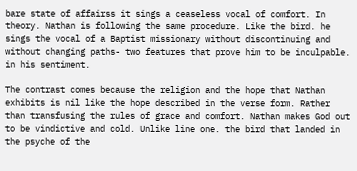bare state of affairss it sings a ceaseless vocal of comfort. In theory. Nathan is following the same procedure. Like the bird. he sings the vocal of a Baptist missionary without discontinuing and without changing paths- two features that prove him to be inculpable. in his sentiment.

The contrast comes because the religion and the hope that Nathan exhibits is nil like the hope described in the verse form. Rather than transfusing the rules of grace and comfort. Nathan makes God out to be vindictive and cold. Unlike line one. the bird that landed in the psyche of the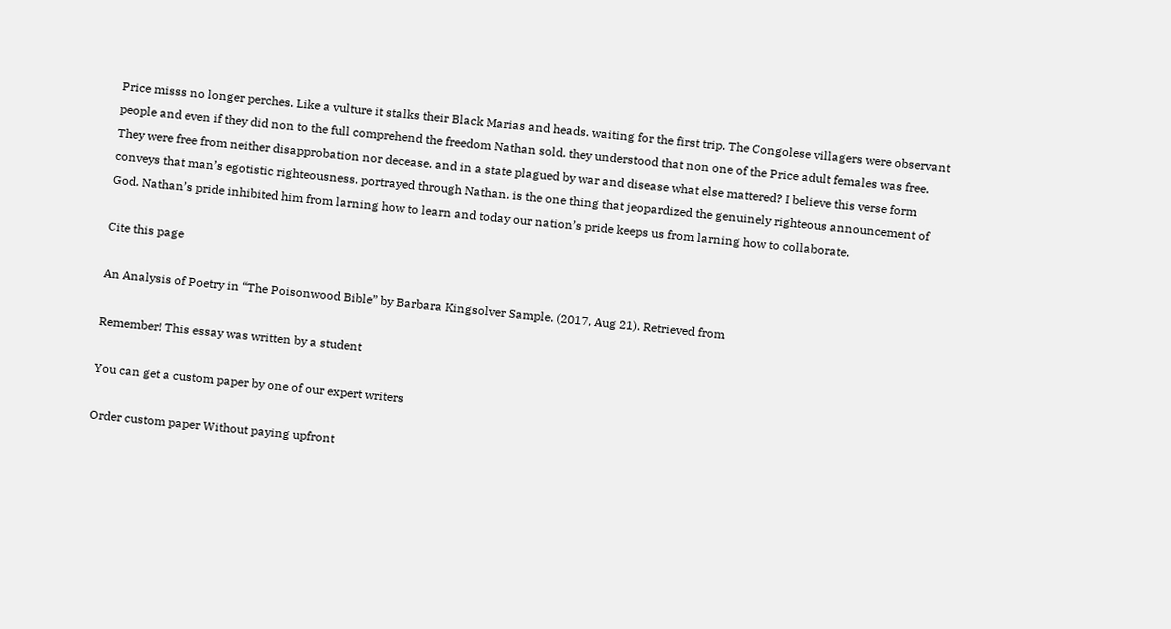Price misss no longer perches. Like a vulture it stalks their Black Marias and heads. waiting for the first trip. The Congolese villagers were observant people and even if they did non to the full comprehend the freedom Nathan sold. they understood that non one of the Price adult females was free. They were free from neither disapprobation nor decease. and in a state plagued by war and disease what else mattered? I believe this verse form conveys that man’s egotistic righteousness. portrayed through Nathan. is the one thing that jeopardized the genuinely righteous announcement of God. Nathan’s pride inhibited him from larning how to learn and today our nation’s pride keeps us from larning how to collaborate.

Cite this page

An Analysis of Poetry in “The Poisonwood Bible” by Barbara Kingsolver Sample. (2017, Aug 21). Retrieved from

Remember! This essay was written by a student

You can get a custom paper by one of our expert writers

Order custom paper Without paying upfront